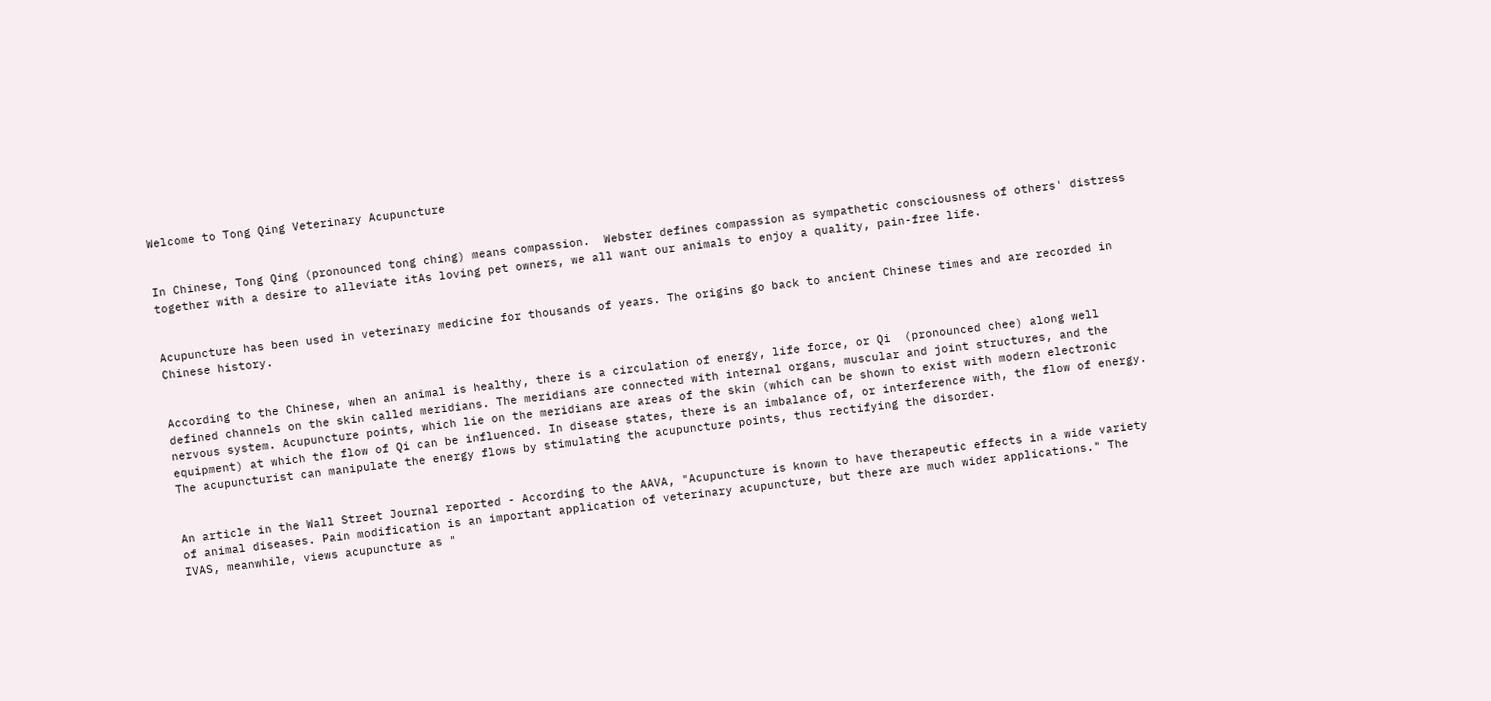Welcome to Tong Qing Veterinary Acupuncture


In Chinese, Tong Qing (pronounced tong ching) means compassion.  Webster defines compassion as sympathetic consciousness of others' distress together with a desire to alleviate itAs loving pet owners, we all want our animals to enjoy a quality, pain-free life.


Acupuncture has been used in veterinary medicine for thousands of years. The origins go back to ancient Chinese times and are recorded in Chinese history.


According to the Chinese, when an animal is healthy, there is a circulation of energy, life force, or Qi  (pronounced chee) along well defined channels on the skin called meridians. The meridians are connected with internal organs, muscular and joint structures, and the nervous system. Acupuncture points, which lie on the meridians are areas of the skin (which can be shown to exist with modern electronic equipment) at which the flow of Qi can be influenced. In disease states, there is an imbalance of, or interference with, the flow of energy. The acupuncturist can manipulate the energy flows by stimulating the acupuncture points, thus rectifying the disorder.


An article in the Wall Street Journal reported - According to the AAVA, "Acupuncture is known to have therapeutic effects in a wide variety of animal diseases. Pain modification is an important application of veterinary acupuncture, but there are much wider applications." The IVAS, meanwhile, views acupuncture as "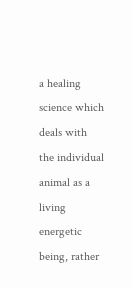a healing science which deals with the individual animal as a living energetic being, rather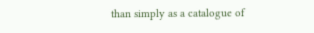than simply as a catalogue of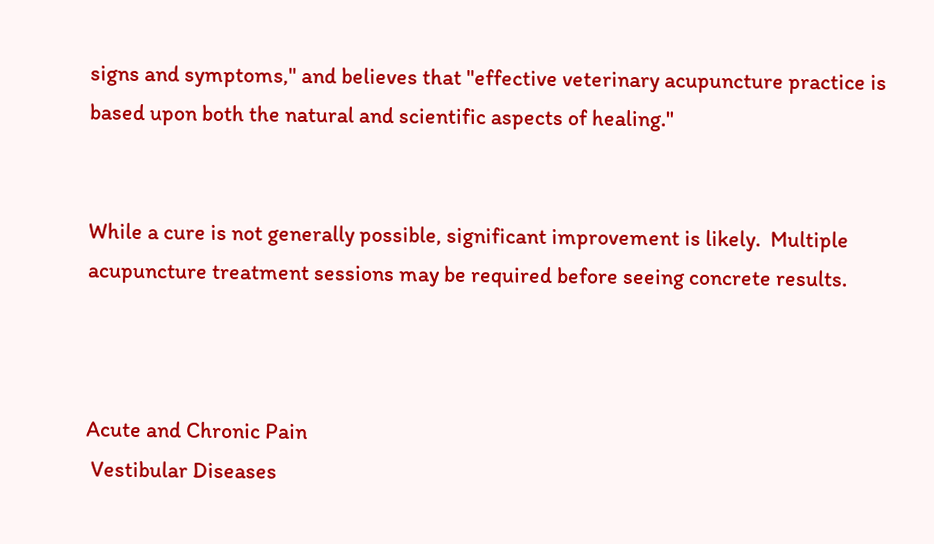signs and symptoms," and believes that "effective veterinary acupuncture practice is based upon both the natural and scientific aspects of healing."


While a cure is not generally possible, significant improvement is likely.  Multiple acupuncture treatment sessions may be required before seeing concrete results.



Acute and Chronic Pain
 Vestibular Diseases